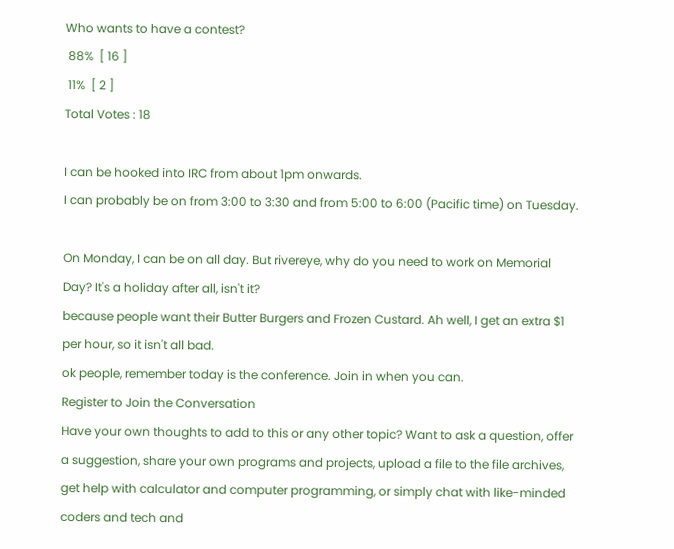Who wants to have a contest?
 88%  [ 16 ]
 11%  [ 2 ]
Total Votes : 18

I can be hooked into IRC from about 1pm onwards.
I can probably be on from 3:00 to 3:30 and from 5:00 to 6:00 (Pacific time) on Tuesday.

On Monday, I can be on all day. But rivereye, why do you need to work on Memorial Day? It's a holiday after all, isn't it?
because people want their Butter Burgers and Frozen Custard. Ah well, I get an extra $1 per hour, so it isn't all bad.
ok people, remember today is the conference. Join in when you can.
Register to Join the Conversation
Have your own thoughts to add to this or any other topic? Want to ask a question, offer a suggestion, share your own programs and projects, upload a file to the file archives, get help with calculator and computer programming, or simply chat with like-minded coders and tech and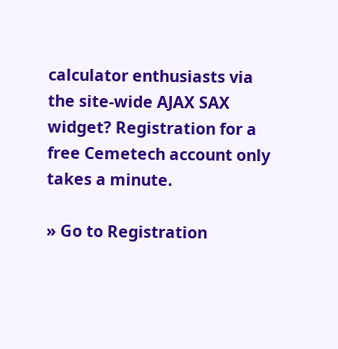calculator enthusiasts via the site-wide AJAX SAX widget? Registration for a free Cemetech account only takes a minute.

» Go to Registration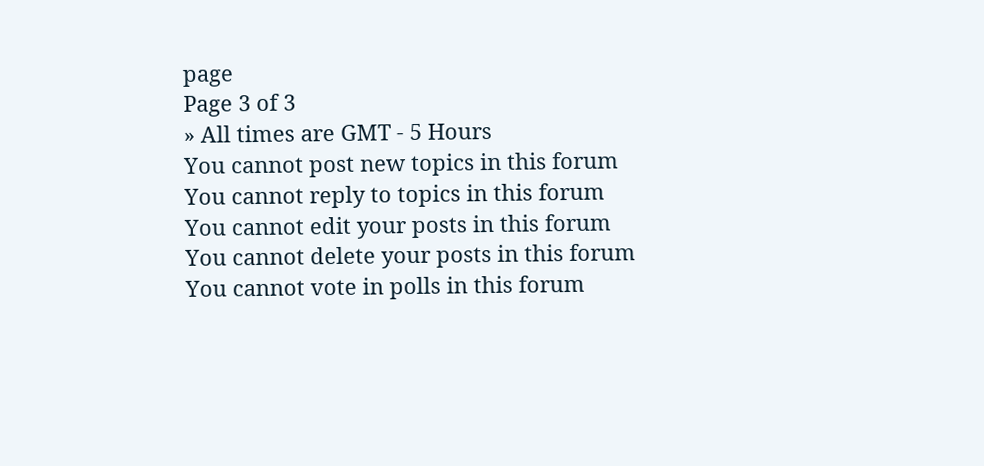page
Page 3 of 3
» All times are GMT - 5 Hours
You cannot post new topics in this forum
You cannot reply to topics in this forum
You cannot edit your posts in this forum
You cannot delete your posts in this forum
You cannot vote in polls in this forum